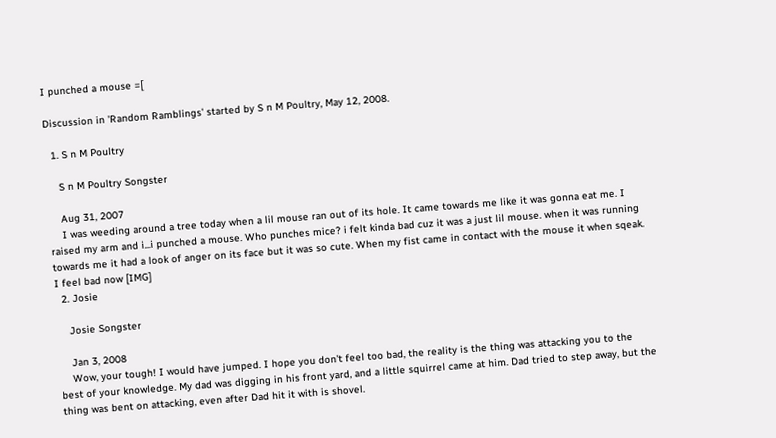I punched a mouse =[

Discussion in 'Random Ramblings' started by S n M Poultry, May 12, 2008.

  1. S n M Poultry

    S n M Poultry Songster

    Aug 31, 2007
    I was weeding around a tree today when a lil mouse ran out of its hole. It came towards me like it was gonna eat me. I raised my arm and i...i punched a mouse. Who punches mice? i felt kinda bad cuz it was a just lil mouse. when it was running towards me it had a look of anger on its face but it was so cute. When my fist came in contact with the mouse it when sqeak. I feel bad now [IMG]
  2. Josie

    Josie Songster

    Jan 3, 2008
    Wow, your tough! I would have jumped. I hope you don't feel too bad, the reality is the thing was attacking you to the best of your knowledge. My dad was digging in his front yard, and a little squirrel came at him. Dad tried to step away, but the thing was bent on attacking, even after Dad hit it with is shovel.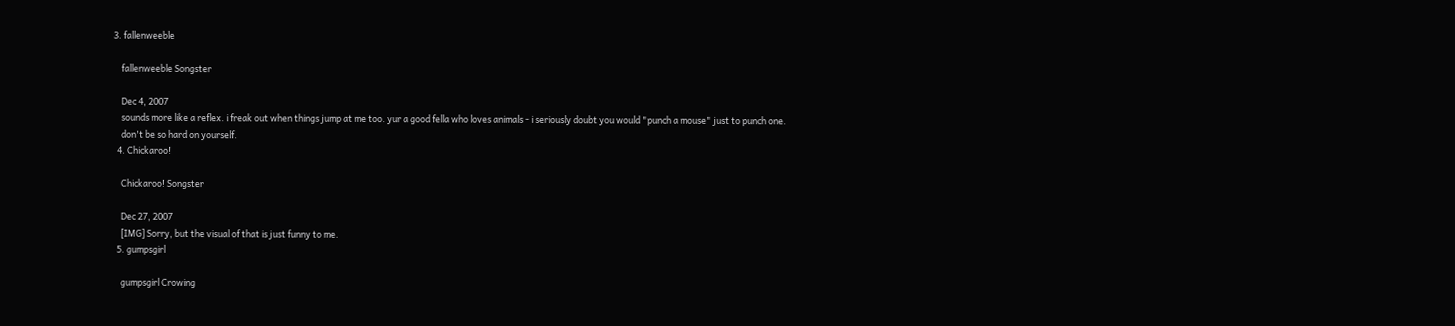3. fallenweeble

    fallenweeble Songster

    Dec 4, 2007
    sounds more like a reflex. i freak out when things jump at me too. yur a good fella who loves animals - i seriously doubt you would "punch a mouse" just to punch one.
    don't be so hard on yourself.
  4. Chickaroo!

    Chickaroo! Songster

    Dec 27, 2007
    [IMG] Sorry, but the visual of that is just funny to me.
  5. gumpsgirl

    gumpsgirl Crowing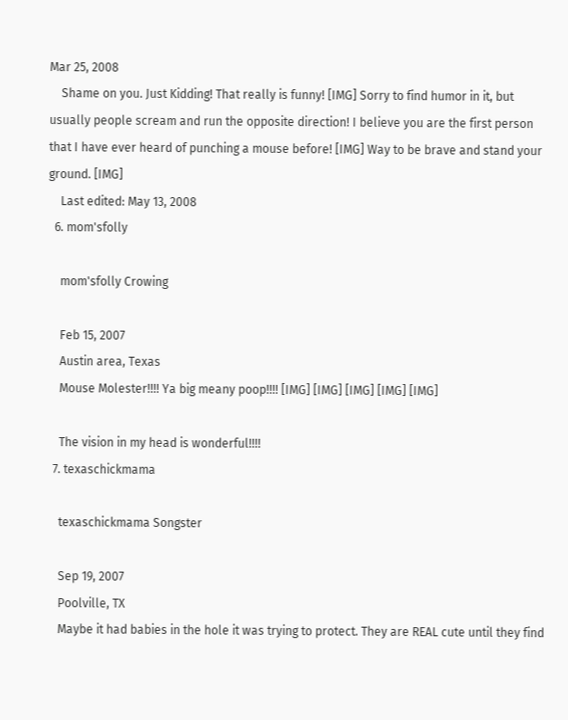Mar 25, 2008
    Shame on you. Just Kidding! That really is funny! [IMG] Sorry to find humor in it, but usually people scream and run the opposite direction! I believe you are the first person that I have ever heard of punching a mouse before! [IMG] Way to be brave and stand your ground. [IMG]
    Last edited: May 13, 2008
  6. mom'sfolly

    mom'sfolly Crowing

    Feb 15, 2007
    Austin area, Texas
    Mouse Molester!!!! Ya big meany poop!!!! [IMG] [IMG] [IMG] [IMG] [IMG]

    The vision in my head is wonderful!!!!
  7. texaschickmama

    texaschickmama Songster

    Sep 19, 2007
    Poolville, TX
    Maybe it had babies in the hole it was trying to protect. They are REAL cute until they find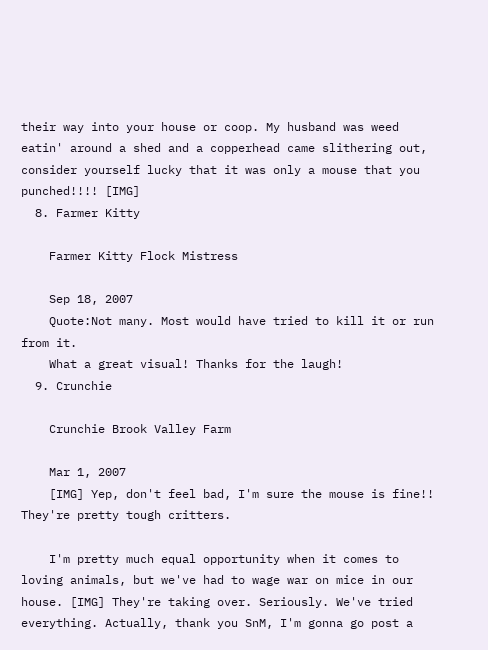their way into your house or coop. My husband was weed eatin' around a shed and a copperhead came slithering out, consider yourself lucky that it was only a mouse that you punched!!!! [IMG]
  8. Farmer Kitty

    Farmer Kitty Flock Mistress

    Sep 18, 2007
    Quote:Not many. Most would have tried to kill it or run from it.
    What a great visual! Thanks for the laugh!
  9. Crunchie

    Crunchie Brook Valley Farm

    Mar 1, 2007
    [IMG] Yep, don't feel bad, I'm sure the mouse is fine!! They're pretty tough critters.

    I'm pretty much equal opportunity when it comes to loving animals, but we've had to wage war on mice in our house. [IMG] They're taking over. Seriously. We've tried everything. Actually, thank you SnM, I'm gonna go post a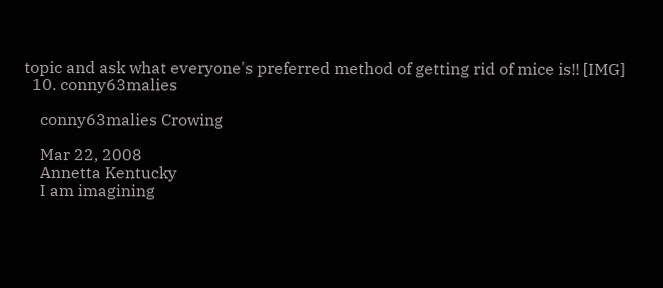topic and ask what everyone's preferred method of getting rid of mice is!! [IMG]
  10. conny63malies

    conny63malies Crowing

    Mar 22, 2008
    Annetta Kentucky
    I am imagining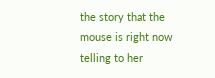the story that the mouse is right now telling to her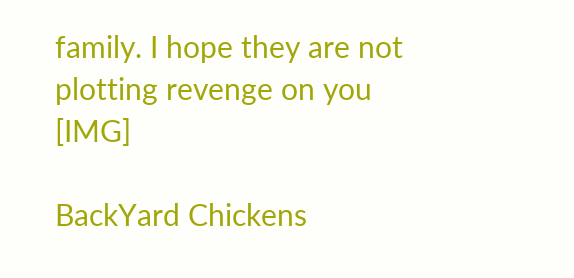family. I hope they are not plotting revenge on you [IMG]

BackYard Chickens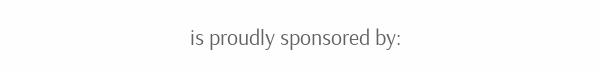is proudly sponsored by: